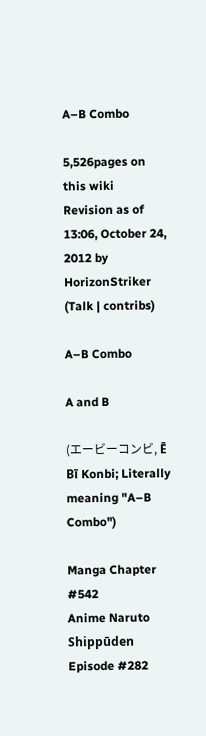A–B Combo

5,526pages on
this wiki
Revision as of 13:06, October 24, 2012 by HorizonStriker (Talk | contribs)

A–B Combo

A and B

(エービーコンビ, Ē Bī Konbi; Literally meaning "A–B Combo")

Manga Chapter #542
Anime Naruto Shippūden Episode #282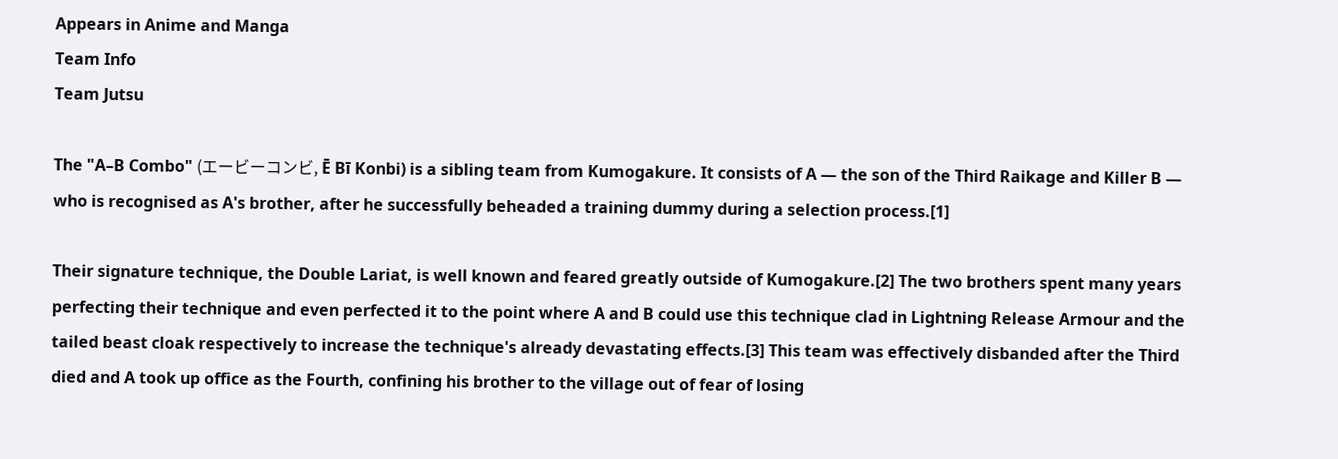Appears in Anime and Manga
Team Info
Team Jutsu

The "A–B Combo" (エービーコンビ, Ē Bī Konbi) is a sibling team from Kumogakure. It consists of A — the son of the Third Raikage and Killer B — who is recognised as A's brother, after he successfully beheaded a training dummy during a selection process.[1]

Their signature technique, the Double Lariat, is well known and feared greatly outside of Kumogakure.[2] The two brothers spent many years perfecting their technique and even perfected it to the point where A and B could use this technique clad in Lightning Release Armour and the tailed beast cloak respectively to increase the technique's already devastating effects.[3] This team was effectively disbanded after the Third died and A took up office as the Fourth, confining his brother to the village out of fear of losing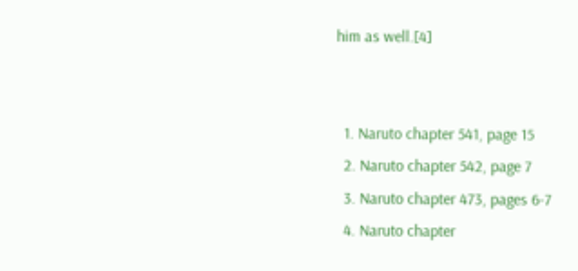him as well.[4]


  1. Naruto chapter 541, page 15
  2. Naruto chapter 542, page 7
  3. Naruto chapter 473, pages 6-7
  4. Naruto chapter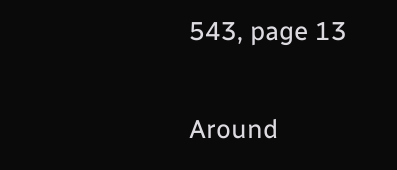543, page 13

Around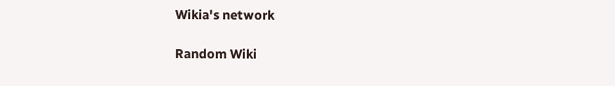Wikia's network

Random Wiki